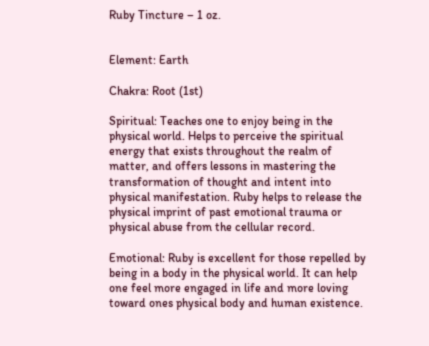Ruby Tincture – 1 oz.


Element: Earth

Chakra: Root (1st)

Spiritual: Teaches one to enjoy being in the physical world. Helps to perceive the spiritual energy that exists throughout the realm of matter, and offers lessons in mastering the transformation of thought and intent into physical manifestation. Ruby helps to release the physical imprint of past emotional trauma or physical abuse from the cellular record.

Emotional: Ruby is excellent for those repelled by being in a body in the physical world. It can help one feel more engaged in life and more loving toward ones physical body and human existence.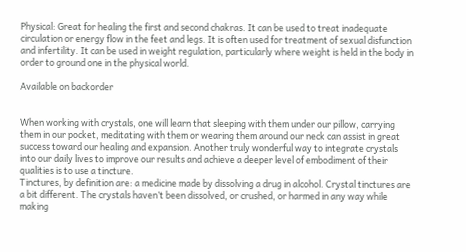Physical: Great for healing the first and second chakras. It can be used to treat inadequate circulation or energy flow in the feet and legs. It is often used for treatment of sexual disfunction and infertility. It can be used in weight regulation, particularly where weight is held in the body in order to ground one in the physical world.

Available on backorder


When working with crystals, one will learn that sleeping with them under our pillow, carrying them in our pocket, meditating with them or wearing them around our neck can assist in great success toward our healing and expansion. Another truly wonderful way to integrate crystals into our daily lives to improve our results and achieve a deeper level of embodiment of their qualities is to use a tincture.
Tinctures, by definition are: a medicine made by dissolving a drug in alcohol. Crystal tinctures are a bit different. The crystals haven’t been dissolved, or crushed, or harmed in any way while making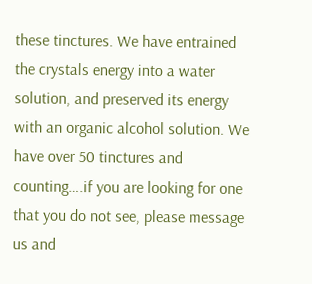these tinctures. We have entrained the crystals energy into a water solution, and preserved its energy with an organic alcohol solution. We have over 50 tinctures and counting….if you are looking for one that you do not see, please message us and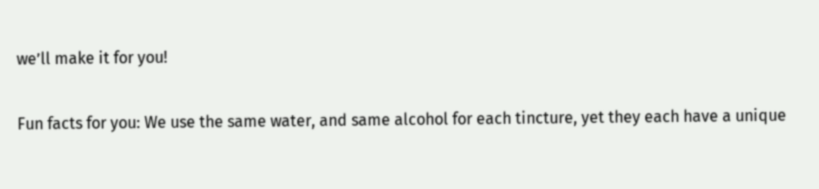we’ll make it for you!

Fun facts for you: We use the same water, and same alcohol for each tincture, yet they each have a unique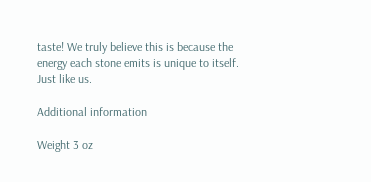taste! We truly believe this is because the energy each stone emits is unique to itself. Just like us.

Additional information

Weight 3 oz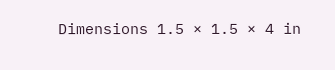Dimensions 1.5 × 1.5 × 4 in